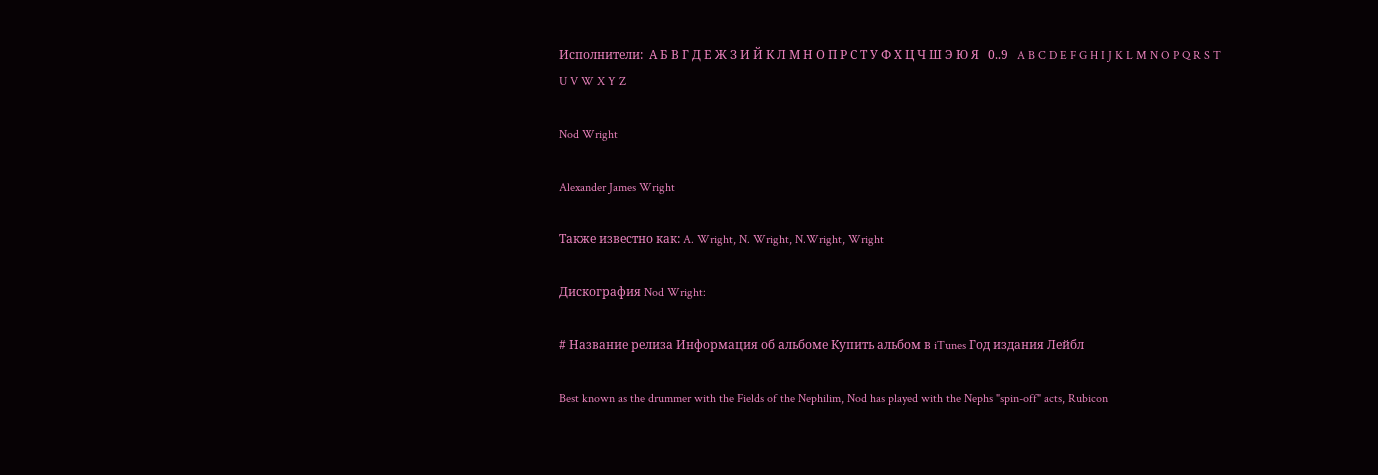Исполнители:  А Б В Г Д Е Ж З И Й К Л М Н О П Р С Т У Ф Х Ц Ч Ш Э Ю Я   0..9   A B C D E F G H I J K L M N O P Q R S T U V W X Y Z

Nod Wright

Alexander James Wright

Также известно как: A. Wright, N. Wright, N.Wright, Wright

Дискография Nod Wright:

# Название релиза Информация об aльбоме Купить альбом в iTunes Год издания Лейбл

Best known as the drummer with the Fields of the Nephilim, Nod has played with the Nephs "spin-off" acts, Rubicon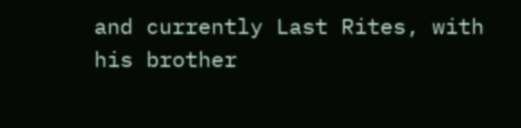and currently Last Rites, with his brother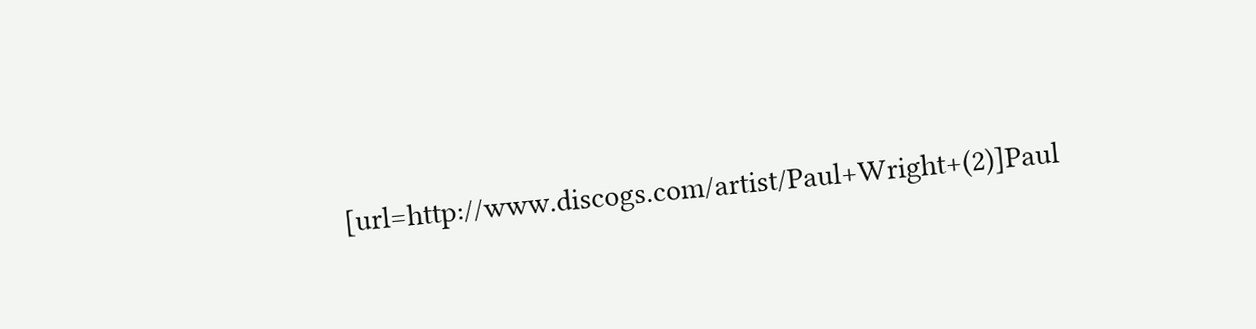[url=http://www.discogs.com/artist/Paul+Wright+(2)]Paul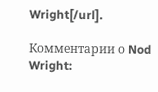Wright[/url].

Комментарии о Nod Wright: